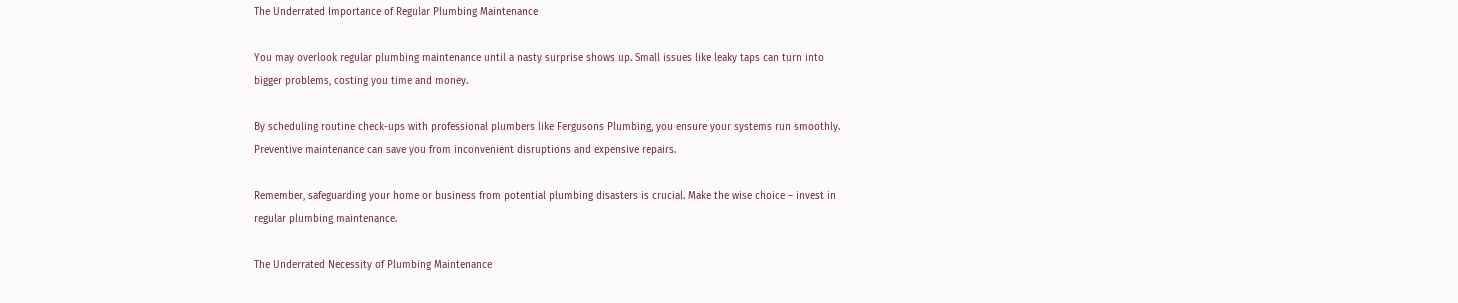The Underrated Importance of Regular Plumbing Maintenance

You may overlook regular plumbing maintenance until a nasty surprise shows up. Small issues like leaky taps can turn into bigger problems, costing you time and money.

By scheduling routine check-ups with professional plumbers like Fergusons Plumbing, you ensure your systems run smoothly. Preventive maintenance can save you from inconvenient disruptions and expensive repairs.

Remember, safeguarding your home or business from potential plumbing disasters is crucial. Make the wise choice – invest in regular plumbing maintenance.

The Underrated Necessity of Plumbing Maintenance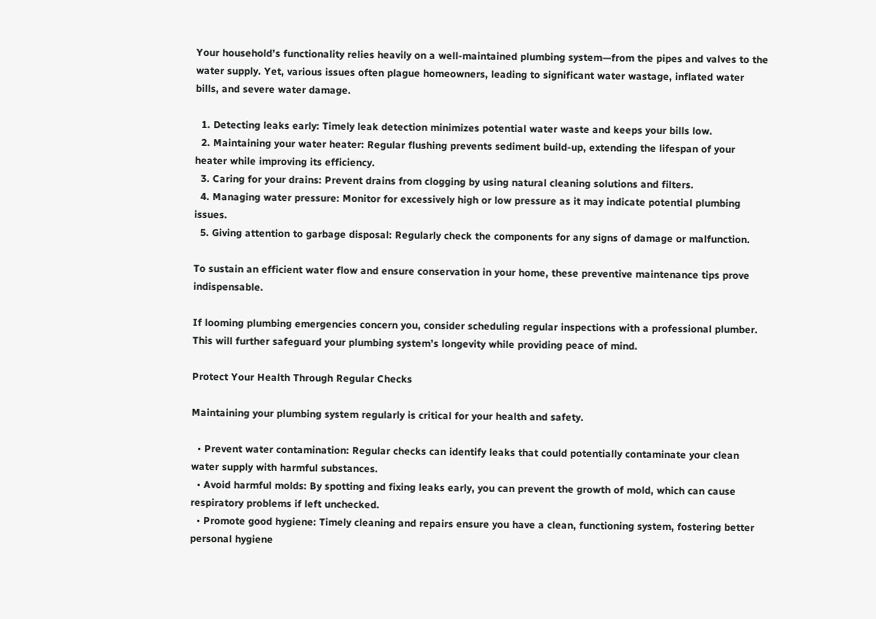Your household’s functionality relies heavily on a well-maintained plumbing system—from the pipes and valves to the water supply. Yet, various issues often plague homeowners, leading to significant water wastage, inflated water bills, and severe water damage.

  1. Detecting leaks early: Timely leak detection minimizes potential water waste and keeps your bills low.
  2. Maintaining your water heater: Regular flushing prevents sediment build-up, extending the lifespan of your heater while improving its efficiency.
  3. Caring for your drains: Prevent drains from clogging by using natural cleaning solutions and filters.
  4. Managing water pressure: Monitor for excessively high or low pressure as it may indicate potential plumbing issues.
  5. Giving attention to garbage disposal: Regularly check the components for any signs of damage or malfunction.

To sustain an efficient water flow and ensure conservation in your home, these preventive maintenance tips prove indispensable.

If looming plumbing emergencies concern you, consider scheduling regular inspections with a professional plumber. This will further safeguard your plumbing system’s longevity while providing peace of mind.

Protect Your Health Through Regular Checks

Maintaining your plumbing system regularly is critical for your health and safety.

  • Prevent water contamination: Regular checks can identify leaks that could potentially contaminate your clean water supply with harmful substances.
  • Avoid harmful molds: By spotting and fixing leaks early, you can prevent the growth of mold, which can cause respiratory problems if left unchecked.
  • Promote good hygiene: Timely cleaning and repairs ensure you have a clean, functioning system, fostering better personal hygiene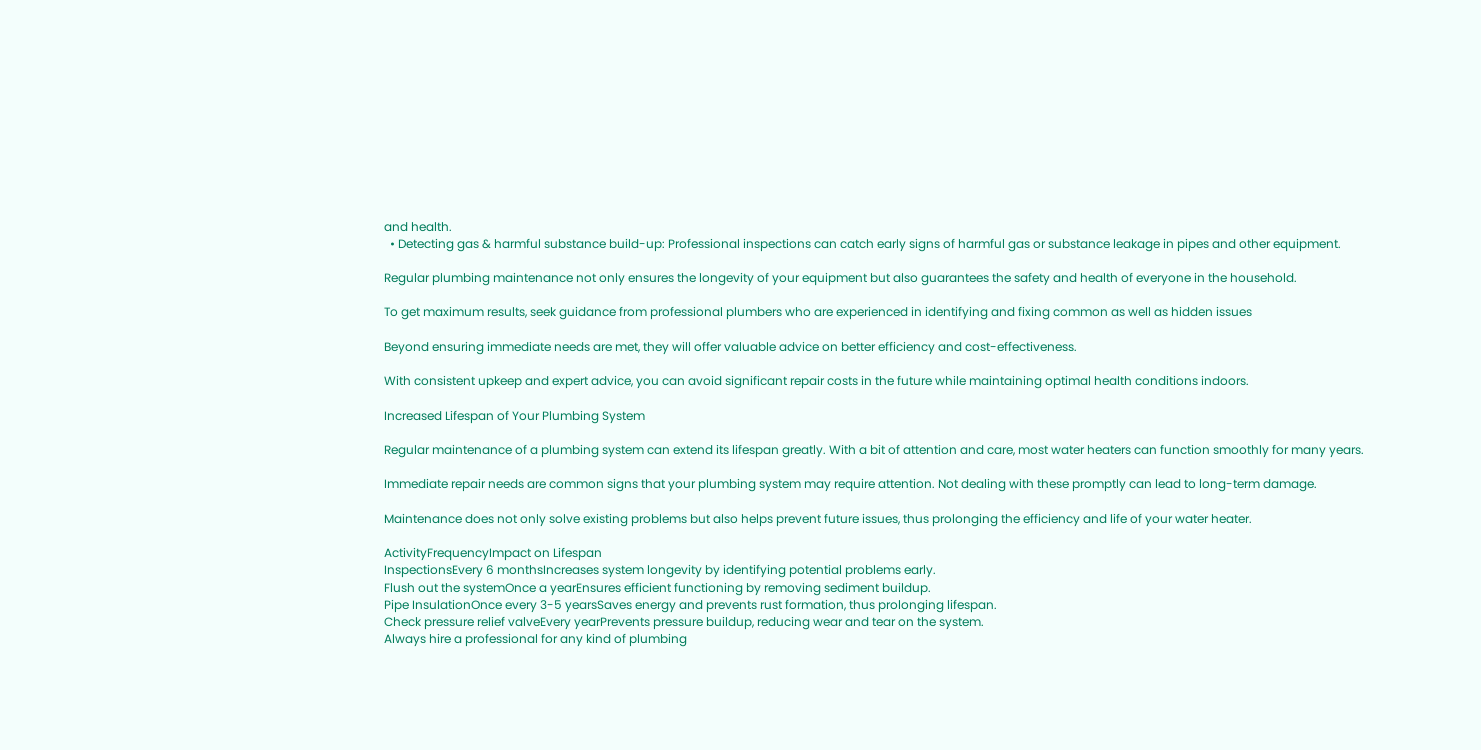and health.
  • Detecting gas & harmful substance build-up: Professional inspections can catch early signs of harmful gas or substance leakage in pipes and other equipment.

Regular plumbing maintenance not only ensures the longevity of your equipment but also guarantees the safety and health of everyone in the household.

To get maximum results, seek guidance from professional plumbers who are experienced in identifying and fixing common as well as hidden issues

Beyond ensuring immediate needs are met, they will offer valuable advice on better efficiency and cost-effectiveness.

With consistent upkeep and expert advice, you can avoid significant repair costs in the future while maintaining optimal health conditions indoors.

Increased Lifespan of Your Plumbing System

Regular maintenance of a plumbing system can extend its lifespan greatly. With a bit of attention and care, most water heaters can function smoothly for many years.

Immediate repair needs are common signs that your plumbing system may require attention. Not dealing with these promptly can lead to long-term damage.

Maintenance does not only solve existing problems but also helps prevent future issues, thus prolonging the efficiency and life of your water heater.

ActivityFrequencyImpact on Lifespan
InspectionsEvery 6 monthsIncreases system longevity by identifying potential problems early.
Flush out the systemOnce a yearEnsures efficient functioning by removing sediment buildup.
Pipe InsulationOnce every 3-5 yearsSaves energy and prevents rust formation, thus prolonging lifespan.
Check pressure relief valveEvery yearPrevents pressure buildup, reducing wear and tear on the system.
Always hire a professional for any kind of plumbing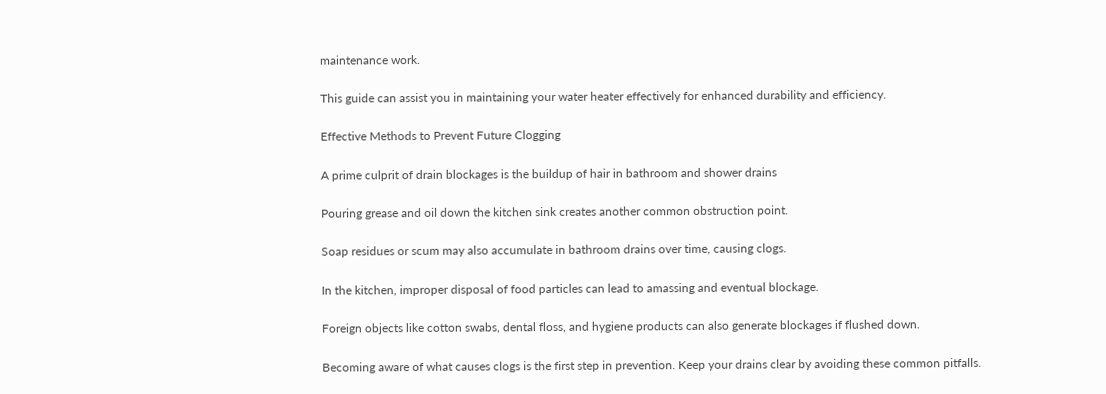maintenance work.

This guide can assist you in maintaining your water heater effectively for enhanced durability and efficiency.

Effective Methods to Prevent Future Clogging

A prime culprit of drain blockages is the buildup of hair in bathroom and shower drains

Pouring grease and oil down the kitchen sink creates another common obstruction point.

Soap residues or scum may also accumulate in bathroom drains over time, causing clogs.

In the kitchen, improper disposal of food particles can lead to amassing and eventual blockage.

Foreign objects like cotton swabs, dental floss, and hygiene products can also generate blockages if flushed down.

Becoming aware of what causes clogs is the first step in prevention. Keep your drains clear by avoiding these common pitfalls.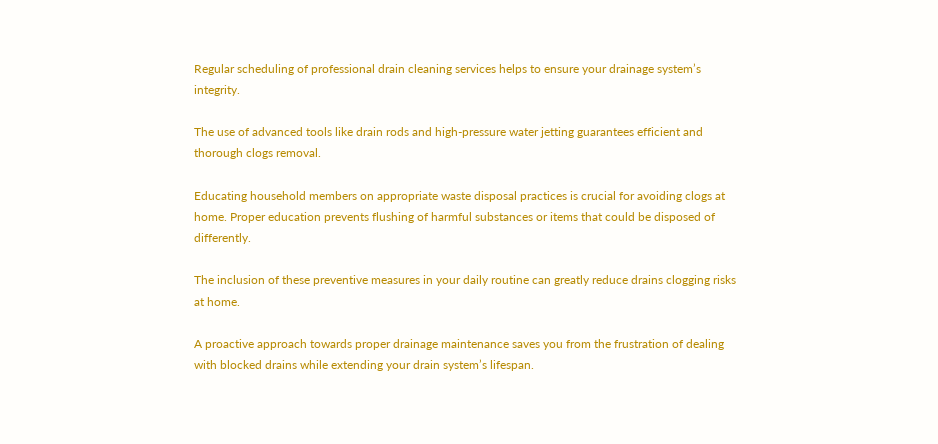Regular scheduling of professional drain cleaning services helps to ensure your drainage system’s integrity.

The use of advanced tools like drain rods and high-pressure water jetting guarantees efficient and thorough clogs removal.

Educating household members on appropriate waste disposal practices is crucial for avoiding clogs at home. Proper education prevents flushing of harmful substances or items that could be disposed of differently.

The inclusion of these preventive measures in your daily routine can greatly reduce drains clogging risks at home.

A proactive approach towards proper drainage maintenance saves you from the frustration of dealing with blocked drains while extending your drain system’s lifespan.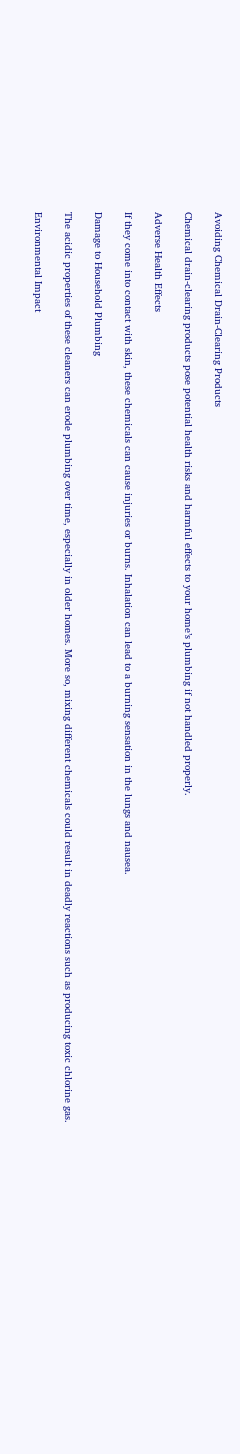Avoiding Chemical Drain-Clearing Products

Chemical drain-clearing products pose potential health risks and harmful effects to your home’s plumbing if not handled properly.

Adverse Health Effects

If they come into contact with skin, these chemicals can cause injuries or burns. Inhalation can lead to a burning sensation in the lungs and nausea.

Damage to Household Plumbing

The acidic properties of these cleaners can erode plumbing over time, especially in older homes. More so, mixing different chemicals could result in deadly reactions such as producing toxic chlorine gas.

Environmental Impact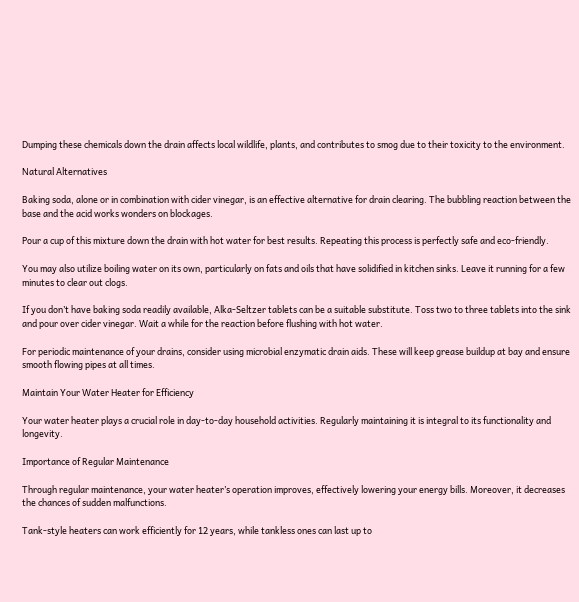Dumping these chemicals down the drain affects local wildlife, plants, and contributes to smog due to their toxicity to the environment.

Natural Alternatives

Baking soda, alone or in combination with cider vinegar, is an effective alternative for drain clearing. The bubbling reaction between the base and the acid works wonders on blockages.

Pour a cup of this mixture down the drain with hot water for best results. Repeating this process is perfectly safe and eco-friendly.

You may also utilize boiling water on its own, particularly on fats and oils that have solidified in kitchen sinks. Leave it running for a few minutes to clear out clogs.

If you don’t have baking soda readily available, Alka-Seltzer tablets can be a suitable substitute. Toss two to three tablets into the sink and pour over cider vinegar. Wait a while for the reaction before flushing with hot water.

For periodic maintenance of your drains, consider using microbial enzymatic drain aids. These will keep grease buildup at bay and ensure smooth flowing pipes at all times.

Maintain Your Water Heater for Efficiency

Your water heater plays a crucial role in day-to-day household activities. Regularly maintaining it is integral to its functionality and longevity.

Importance of Regular Maintenance

Through regular maintenance, your water heater’s operation improves, effectively lowering your energy bills. Moreover, it decreases the chances of sudden malfunctions.

Tank-style heaters can work efficiently for 12 years, while tankless ones can last up to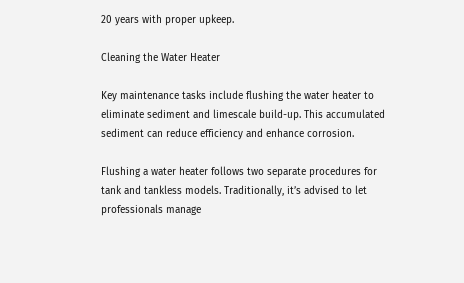20 years with proper upkeep.

Cleaning the Water Heater

Key maintenance tasks include flushing the water heater to eliminate sediment and limescale build-up. This accumulated sediment can reduce efficiency and enhance corrosion.

Flushing a water heater follows two separate procedures for tank and tankless models. Traditionally, it’s advised to let professionals manage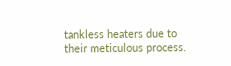tankless heaters due to their meticulous process.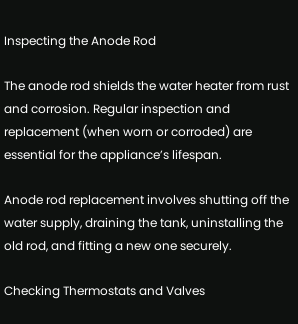Inspecting the Anode Rod

The anode rod shields the water heater from rust and corrosion. Regular inspection and replacement (when worn or corroded) are essential for the appliance’s lifespan.

Anode rod replacement involves shutting off the water supply, draining the tank, uninstalling the old rod, and fitting a new one securely.

Checking Thermostats and Valves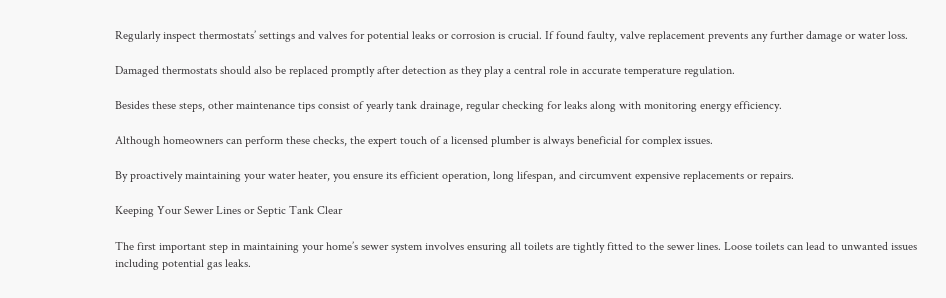Regularly inspect thermostats’ settings and valves for potential leaks or corrosion is crucial. If found faulty, valve replacement prevents any further damage or water loss.

Damaged thermostats should also be replaced promptly after detection as they play a central role in accurate temperature regulation.

Besides these steps, other maintenance tips consist of yearly tank drainage, regular checking for leaks along with monitoring energy efficiency.

Although homeowners can perform these checks, the expert touch of a licensed plumber is always beneficial for complex issues.

By proactively maintaining your water heater, you ensure its efficient operation, long lifespan, and circumvent expensive replacements or repairs.

Keeping Your Sewer Lines or Septic Tank Clear

The first important step in maintaining your home’s sewer system involves ensuring all toilets are tightly fitted to the sewer lines. Loose toilets can lead to unwanted issues including potential gas leaks.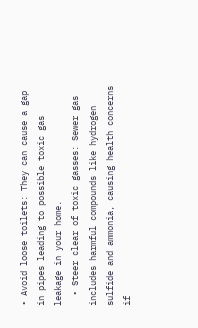• Avoid loose toilets: They can cause a gap in pipes leading to possible toxic gas leakage in your home.
  • Steer clear of toxic gasses: Sewer gas includes harmful compounds like hydrogen sulfide and ammonia, causing health concerns if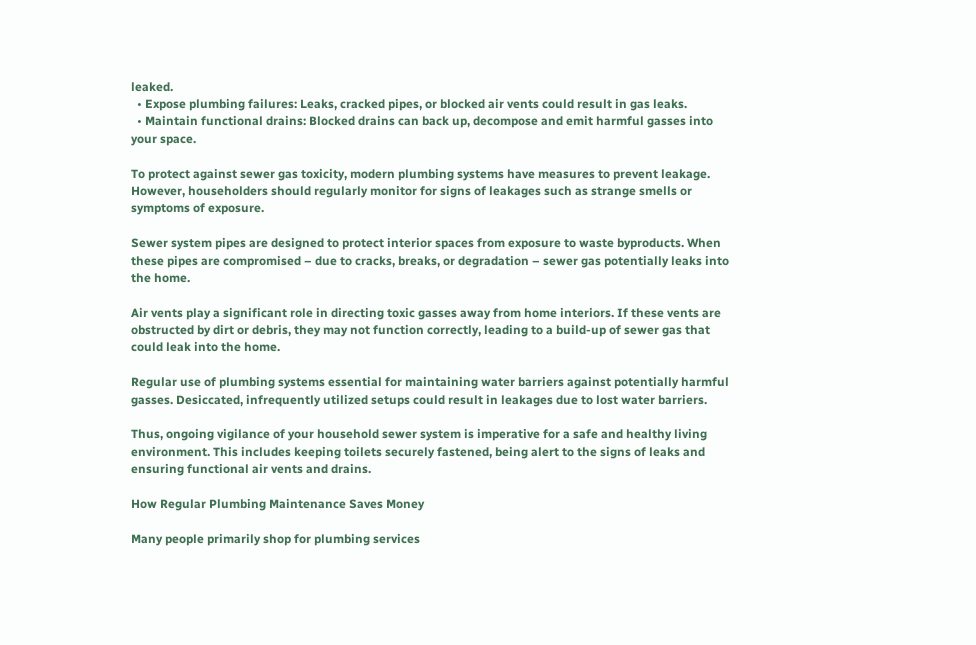leaked.
  • Expose plumbing failures: Leaks, cracked pipes, or blocked air vents could result in gas leaks.
  • Maintain functional drains: Blocked drains can back up, decompose and emit harmful gasses into your space.

To protect against sewer gas toxicity, modern plumbing systems have measures to prevent leakage. However, householders should regularly monitor for signs of leakages such as strange smells or symptoms of exposure.

Sewer system pipes are designed to protect interior spaces from exposure to waste byproducts. When these pipes are compromised – due to cracks, breaks, or degradation – sewer gas potentially leaks into the home.

Air vents play a significant role in directing toxic gasses away from home interiors. If these vents are obstructed by dirt or debris, they may not function correctly, leading to a build-up of sewer gas that could leak into the home.

Regular use of plumbing systems essential for maintaining water barriers against potentially harmful gasses. Desiccated, infrequently utilized setups could result in leakages due to lost water barriers.

Thus, ongoing vigilance of your household sewer system is imperative for a safe and healthy living environment. This includes keeping toilets securely fastened, being alert to the signs of leaks and ensuring functional air vents and drains.

How Regular Plumbing Maintenance Saves Money

Many people primarily shop for plumbing services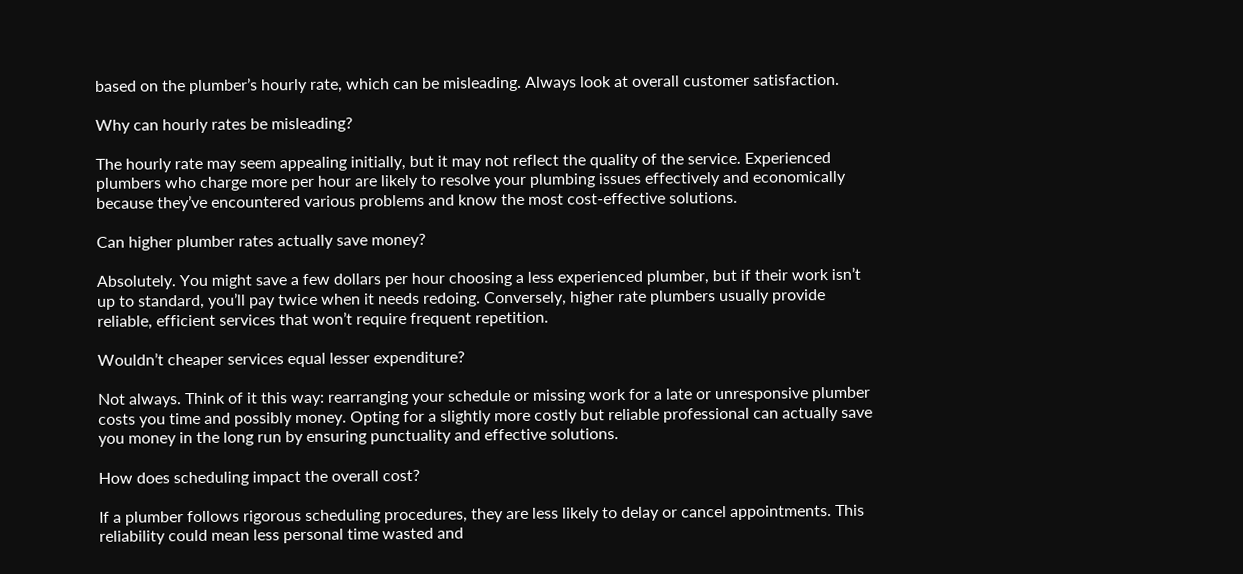based on the plumber’s hourly rate, which can be misleading. Always look at overall customer satisfaction.

Why can hourly rates be misleading?

The hourly rate may seem appealing initially, but it may not reflect the quality of the service. Experienced plumbers who charge more per hour are likely to resolve your plumbing issues effectively and economically because they’ve encountered various problems and know the most cost-effective solutions.

Can higher plumber rates actually save money?

Absolutely. You might save a few dollars per hour choosing a less experienced plumber, but if their work isn’t up to standard, you’ll pay twice when it needs redoing. Conversely, higher rate plumbers usually provide reliable, efficient services that won’t require frequent repetition.

Wouldn’t cheaper services equal lesser expenditure?

Not always. Think of it this way: rearranging your schedule or missing work for a late or unresponsive plumber costs you time and possibly money. Opting for a slightly more costly but reliable professional can actually save you money in the long run by ensuring punctuality and effective solutions.

How does scheduling impact the overall cost?

If a plumber follows rigorous scheduling procedures, they are less likely to delay or cancel appointments. This reliability could mean less personal time wasted and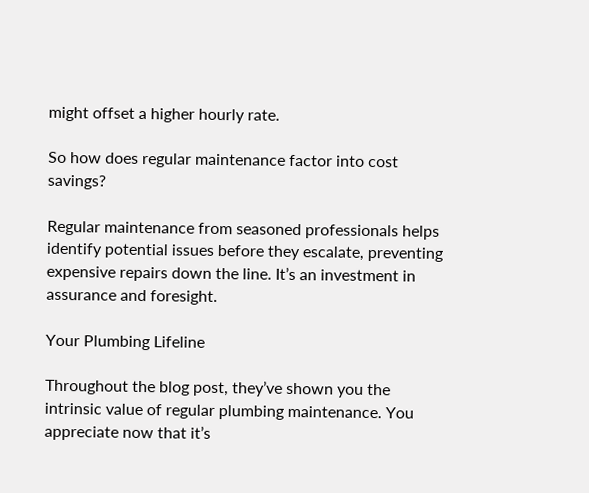might offset a higher hourly rate.

So how does regular maintenance factor into cost savings?

Regular maintenance from seasoned professionals helps identify potential issues before they escalate, preventing expensive repairs down the line. It’s an investment in assurance and foresight.

Your Plumbing Lifeline

Throughout the blog post, they’ve shown you the intrinsic value of regular plumbing maintenance. You appreciate now that it’s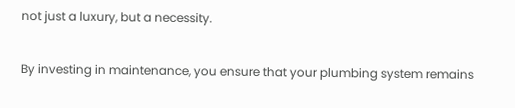not just a luxury, but a necessity.

By investing in maintenance, you ensure that your plumbing system remains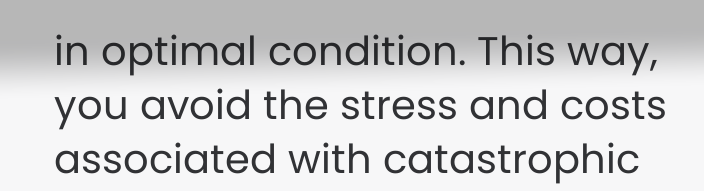in optimal condition. This way, you avoid the stress and costs associated with catastrophic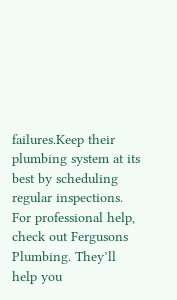failures.Keep their plumbing system at its best by scheduling regular inspections. For professional help, check out Fergusons Plumbing. They’ll help you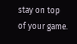stay on top of your game.